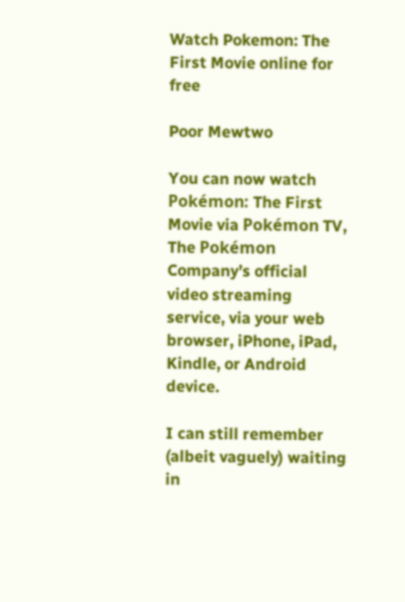Watch Pokemon: The First Movie online for free

Poor Mewtwo

You can now watch Pokémon: The First Movie via Pokémon TV, The Pokémon Company’s official video streaming service, via your web browser, iPhone, iPad, Kindle, or Android device.

I can still remember (albeit vaguely) waiting in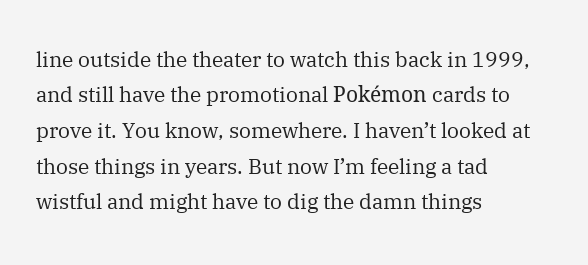line outside the theater to watch this back in 1999, and still have the promotional Pokémon cards to prove it. You know, somewhere. I haven’t looked at those things in years. But now I’m feeling a tad wistful and might have to dig the damn things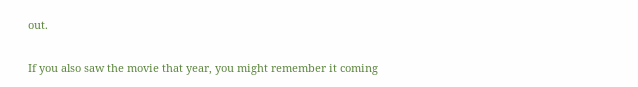out.

If you also saw the movie that year, you might remember it coming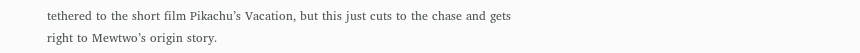tethered to the short film Pikachu’s Vacation, but this just cuts to the chase and gets right to Mewtwo’s origin story.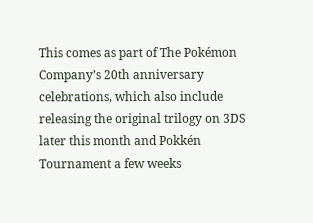This comes as part of The Pokémon Company’s 20th anniversary celebrations, which also include releasing the original trilogy on 3DS later this month and Pokkén Tournament a few weeks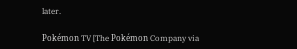later.

Pokémon TV [The Pokémon Company via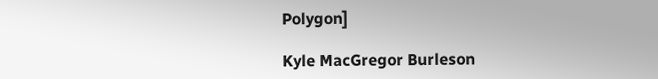Polygon]

Kyle MacGregor Burleson